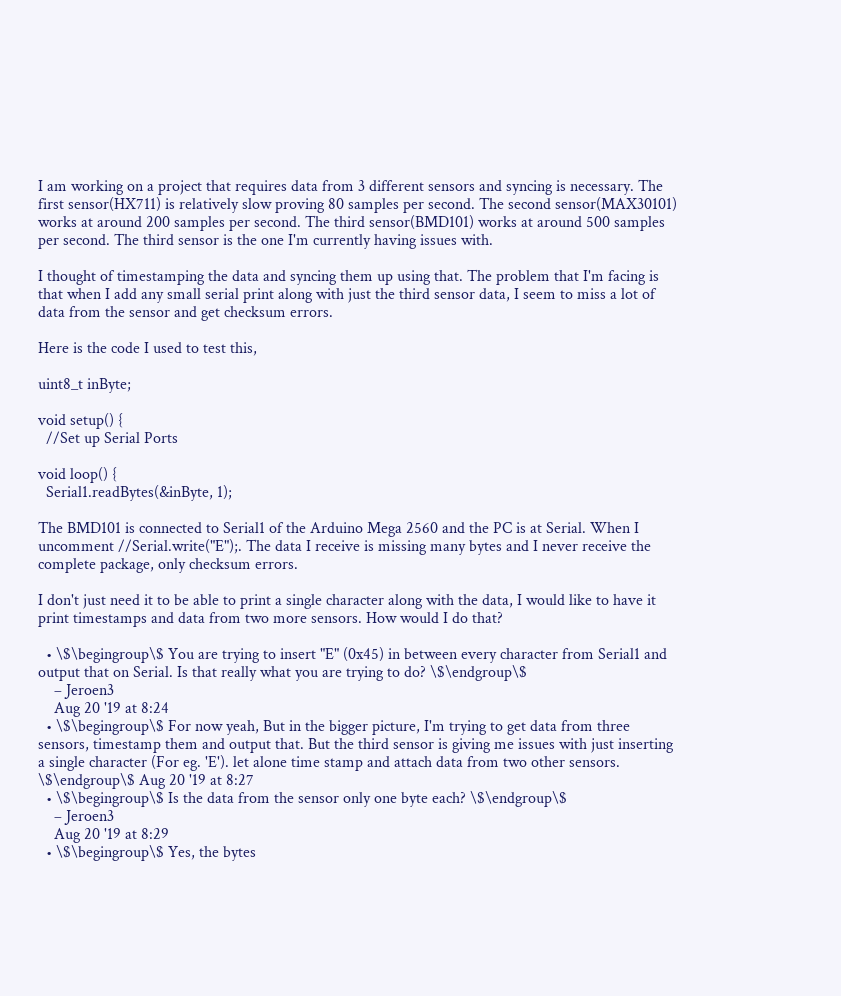I am working on a project that requires data from 3 different sensors and syncing is necessary. The first sensor(HX711) is relatively slow proving 80 samples per second. The second sensor(MAX30101) works at around 200 samples per second. The third sensor(BMD101) works at around 500 samples per second. The third sensor is the one I'm currently having issues with.

I thought of timestamping the data and syncing them up using that. The problem that I'm facing is that when I add any small serial print along with just the third sensor data, I seem to miss a lot of data from the sensor and get checksum errors.

Here is the code I used to test this,

uint8_t inByte;

void setup() {
  //Set up Serial Ports

void loop() {
  Serial1.readBytes(&inByte, 1);

The BMD101 is connected to Serial1 of the Arduino Mega 2560 and the PC is at Serial. When I uncomment //Serial.write("E");. The data I receive is missing many bytes and I never receive the complete package, only checksum errors.

I don't just need it to be able to print a single character along with the data, I would like to have it print timestamps and data from two more sensors. How would I do that?

  • \$\begingroup\$ You are trying to insert "E" (0x45) in between every character from Serial1 and output that on Serial. Is that really what you are trying to do? \$\endgroup\$
    – Jeroen3
    Aug 20 '19 at 8:24
  • \$\begingroup\$ For now yeah, But in the bigger picture, I'm trying to get data from three sensors, timestamp them and output that. But the third sensor is giving me issues with just inserting a single character (For eg. 'E'). let alone time stamp and attach data from two other sensors. \$\endgroup\$ Aug 20 '19 at 8:27
  • \$\begingroup\$ Is the data from the sensor only one byte each? \$\endgroup\$
    – Jeroen3
    Aug 20 '19 at 8:29
  • \$\begingroup\$ Yes, the bytes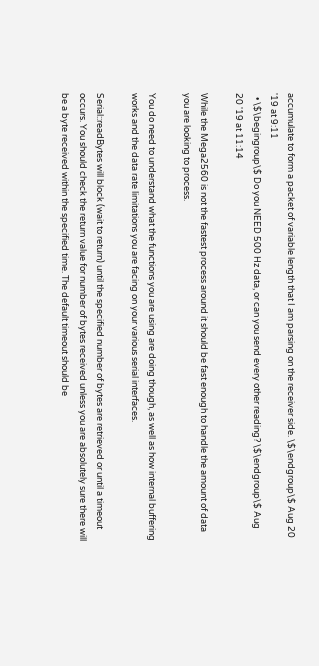accumulate to form a packet of variable length that I am parsing on the receiver side. \$\endgroup\$ Aug 20 '19 at 9:11
  • \$\begingroup\$ Do you NEED 500 Hz data, or can you send every other reading? \$\endgroup\$ Aug 20 '19 at 11:14

While the Mega2560 is not the fastest process around it should be fast enough to handle the amount of data you are looking to process.

You do need to understand what the functions you are using are doing though, as well as how internal buffering works and the data rate limitations you are facing on your various serial interfaces.

Serial::readBytes will block (wait to return) until the specified number of bytes are retrieved or until a timeout occurs. You should check the return value for number of bytes received unless you are absolutely sure there will be a byte received within the specified time. The default timeout should be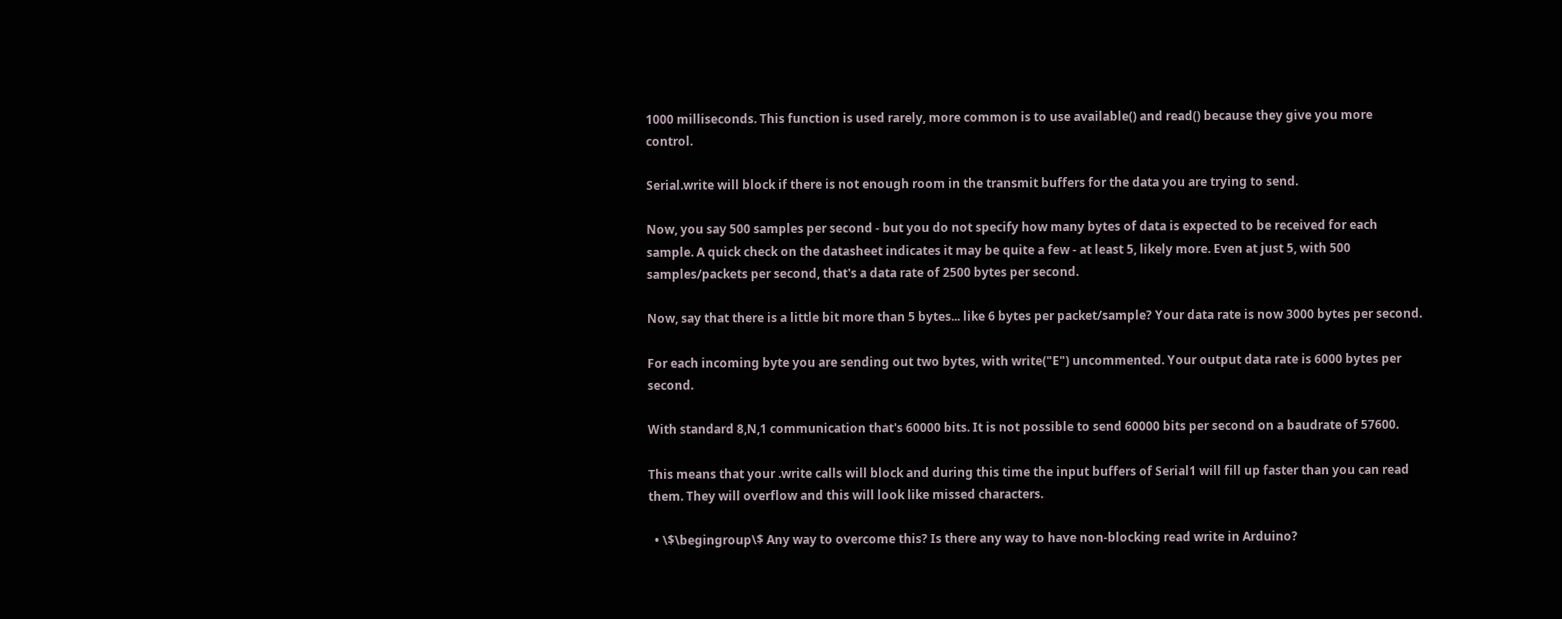1000 milliseconds. This function is used rarely, more common is to use available() and read() because they give you more control.

Serial.write will block if there is not enough room in the transmit buffers for the data you are trying to send.

Now, you say 500 samples per second - but you do not specify how many bytes of data is expected to be received for each sample. A quick check on the datasheet indicates it may be quite a few - at least 5, likely more. Even at just 5, with 500 samples/packets per second, that's a data rate of 2500 bytes per second.

Now, say that there is a little bit more than 5 bytes... like 6 bytes per packet/sample? Your data rate is now 3000 bytes per second.

For each incoming byte you are sending out two bytes, with write("E") uncommented. Your output data rate is 6000 bytes per second.

With standard 8,N,1 communication that's 60000 bits. It is not possible to send 60000 bits per second on a baudrate of 57600.

This means that your .write calls will block and during this time the input buffers of Serial1 will fill up faster than you can read them. They will overflow and this will look like missed characters.

  • \$\begingroup\$ Any way to overcome this? Is there any way to have non-blocking read write in Arduino?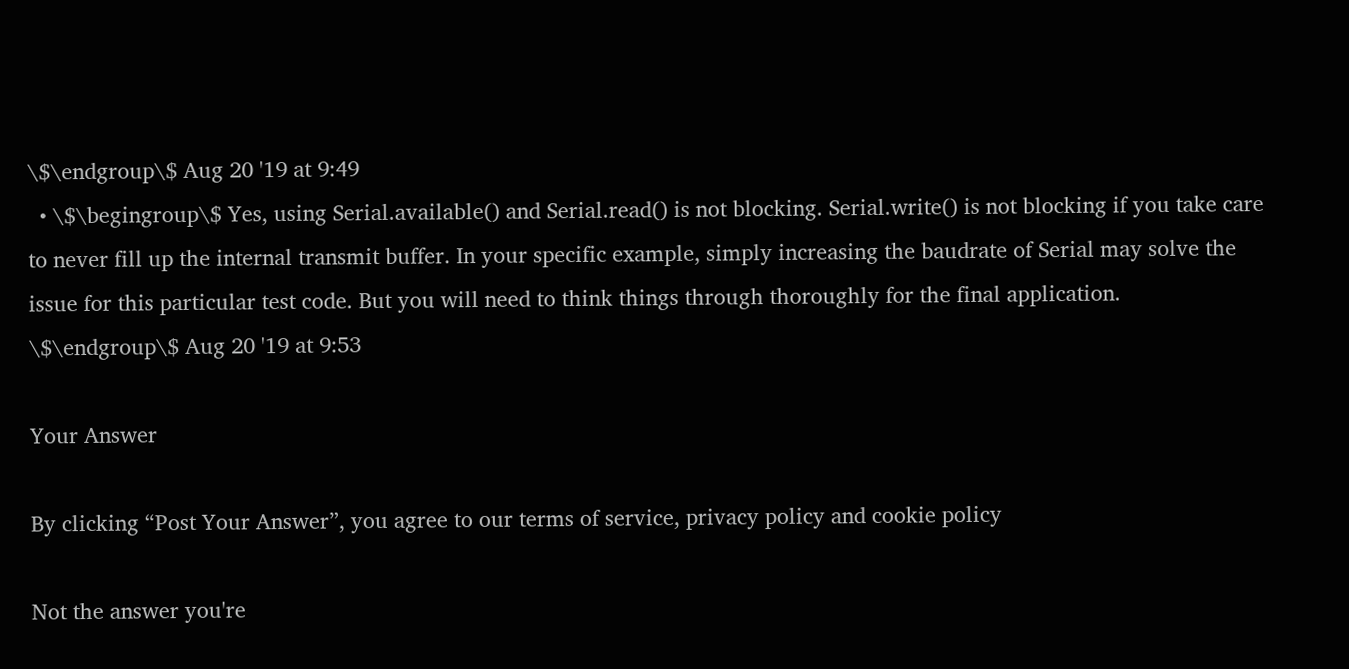\$\endgroup\$ Aug 20 '19 at 9:49
  • \$\begingroup\$ Yes, using Serial.available() and Serial.read() is not blocking. Serial.write() is not blocking if you take care to never fill up the internal transmit buffer. In your specific example, simply increasing the baudrate of Serial may solve the issue for this particular test code. But you will need to think things through thoroughly for the final application. \$\endgroup\$ Aug 20 '19 at 9:53

Your Answer

By clicking “Post Your Answer”, you agree to our terms of service, privacy policy and cookie policy

Not the answer you're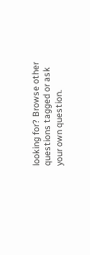looking for? Browse other questions tagged or ask your own question.